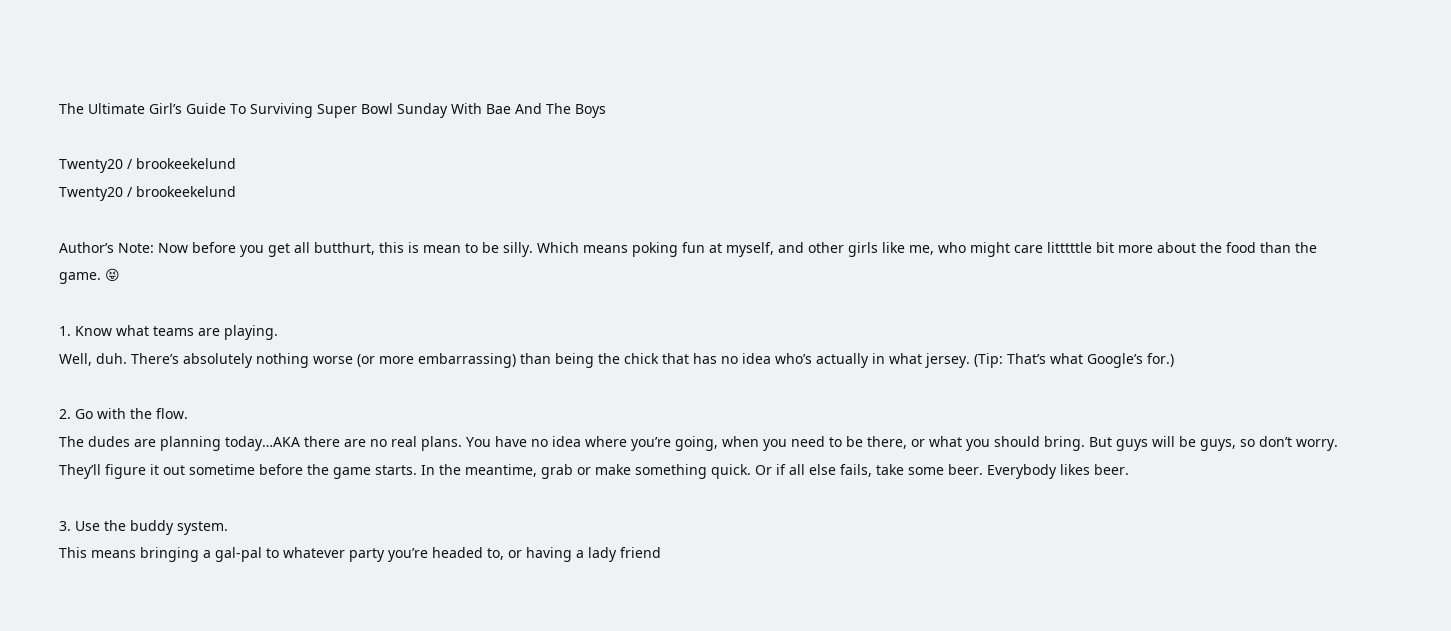The Ultimate Girl’s Guide To Surviving Super Bowl Sunday With Bae And The Boys

Twenty20 / brookeekelund
Twenty20 / brookeekelund

Author’s Note: Now before you get all butthurt, this is mean to be silly. Which means poking fun at myself, and other girls like me, who might care litttttle bit more about the food than the game. 😝

1. Know what teams are playing.
Well, duh. There’s absolutely nothing worse (or more embarrassing) than being the chick that has no idea who’s actually in what jersey. (Tip: That’s what Google’s for.)

2. Go with the flow.
The dudes are planning today…AKA there are no real plans. You have no idea where you’re going, when you need to be there, or what you should bring. But guys will be guys, so don’t worry. They’ll figure it out sometime before the game starts. In the meantime, grab or make something quick. Or if all else fails, take some beer. Everybody likes beer.

3. Use the buddy system.
This means bringing a gal-pal to whatever party you’re headed to, or having a lady friend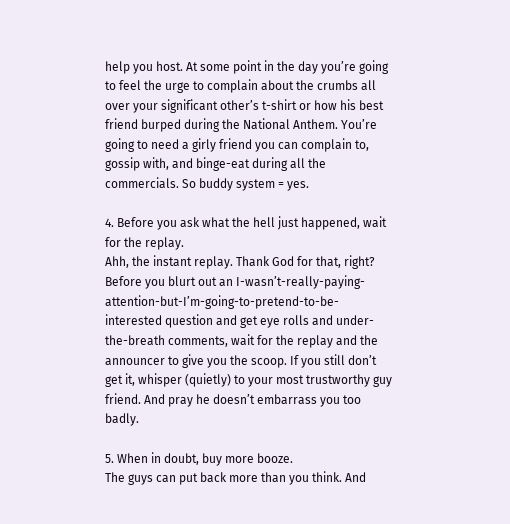help you host. At some point in the day you’re going to feel the urge to complain about the crumbs all over your significant other’s t-shirt or how his best friend burped during the National Anthem. You’re going to need a girly friend you can complain to, gossip with, and binge-eat during all the commercials. So buddy system = yes.

4. Before you ask what the hell just happened, wait for the replay.
Ahh, the instant replay. Thank God for that, right? Before you blurt out an I-wasn’t-really-paying-attention-but-I’m-going-to-pretend-to-be-interested question and get eye rolls and under-the-breath comments, wait for the replay and the announcer to give you the scoop. If you still don’t get it, whisper (quietly) to your most trustworthy guy friend. And pray he doesn’t embarrass you too badly.

5. When in doubt, buy more booze.
The guys can put back more than you think. And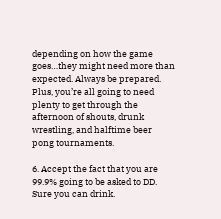depending on how the game goes…they might need more than expected. Always be prepared. Plus, you’re all going to need plenty to get through the afternoon of shouts, drunk wrestling, and halftime beer pong tournaments.

6. Accept the fact that you are 99.9% going to be asked to DD.
Sure you can drink.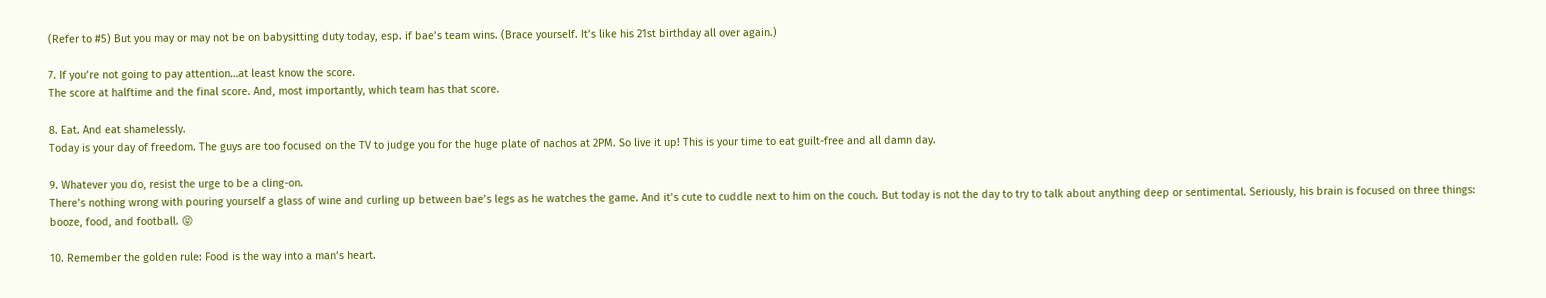(Refer to #5) But you may or may not be on babysitting duty today, esp. if bae’s team wins. (Brace yourself. It’s like his 21st birthday all over again.)

7. If you’re not going to pay attention…at least know the score.
The score at halftime and the final score. And, most importantly, which team has that score.

8. Eat. And eat shamelessly.
Today is your day of freedom. The guys are too focused on the TV to judge you for the huge plate of nachos at 2PM. So live it up! This is your time to eat guilt-free and all damn day.

9. Whatever you do, resist the urge to be a cling-on.
There’s nothing wrong with pouring yourself a glass of wine and curling up between bae’s legs as he watches the game. And it’s cute to cuddle next to him on the couch. But today is not the day to try to talk about anything deep or sentimental. Seriously, his brain is focused on three things: booze, food, and football. 😝

10. Remember the golden rule: Food is the way into a man’s heart.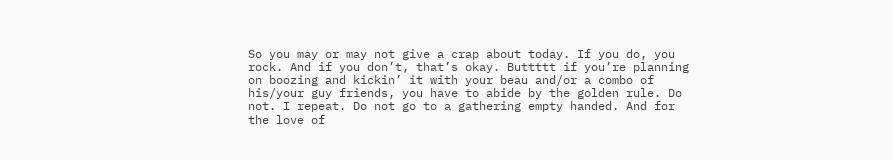So you may or may not give a crap about today. If you do, you rock. And if you don’t, that’s okay. Buttttt if you’re planning on boozing and kickin’ it with your beau and/or a combo of his/your guy friends, you have to abide by the golden rule. Do not. I repeat. Do not go to a gathering empty handed. And for the love of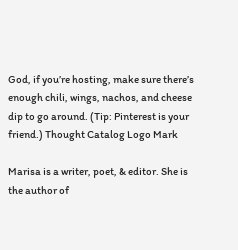God, if you’re hosting, make sure there’s enough chili, wings, nachos, and cheese dip to go around. (Tip: Pinterest is your friend.) Thought Catalog Logo Mark

Marisa is a writer, poet, & editor. She is the author of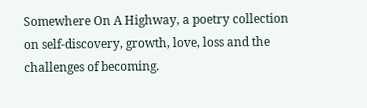Somewhere On A Highway, a poetry collection on self-discovery, growth, love, loss and the challenges of becoming.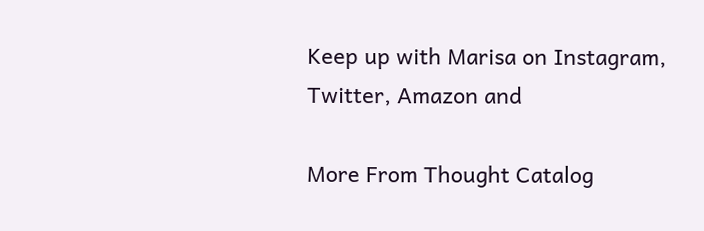Keep up with Marisa on Instagram, Twitter, Amazon and

More From Thought Catalog